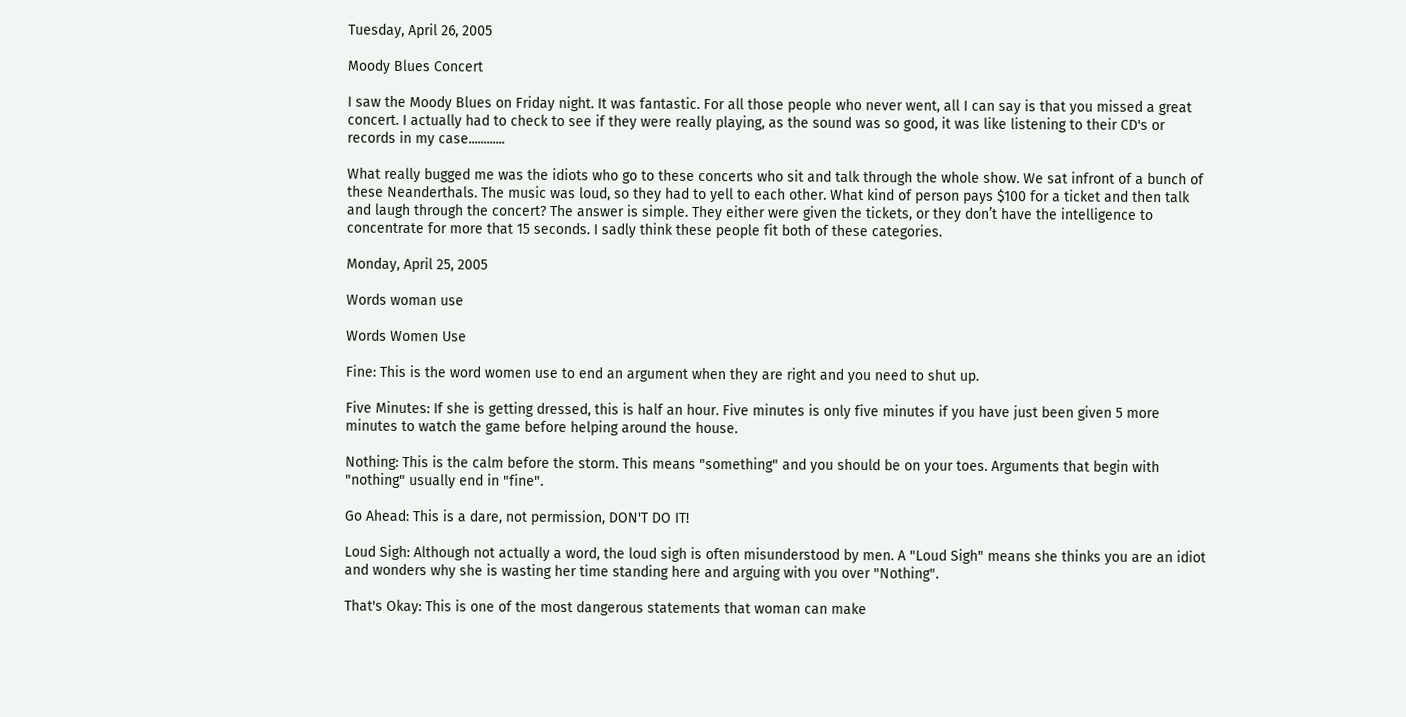Tuesday, April 26, 2005

Moody Blues Concert

I saw the Moody Blues on Friday night. It was fantastic. For all those people who never went, all I can say is that you missed a great concert. I actually had to check to see if they were really playing, as the sound was so good, it was like listening to their CD's or records in my case............

What really bugged me was the idiots who go to these concerts who sit and talk through the whole show. We sat infront of a bunch of these Neanderthals. The music was loud, so they had to yell to each other. What kind of person pays $100 for a ticket and then talk and laugh through the concert? The answer is simple. They either were given the tickets, or they don’t have the intelligence to concentrate for more that 15 seconds. I sadly think these people fit both of these categories.

Monday, April 25, 2005

Words woman use

Words Women Use

Fine: This is the word women use to end an argument when they are right and you need to shut up.

Five Minutes: If she is getting dressed, this is half an hour. Five minutes is only five minutes if you have just been given 5 more minutes to watch the game before helping around the house.

Nothing: This is the calm before the storm. This means "something" and you should be on your toes. Arguments that begin with "nothing" usually end in "fine".

Go Ahead: This is a dare, not permission, DON'T DO IT!

Loud Sigh: Although not actually a word, the loud sigh is often misunderstood by men. A "Loud Sigh" means she thinks you are an idiot and wonders why she is wasting her time standing here and arguing with you over "Nothing".

That's Okay: This is one of the most dangerous statements that woman can make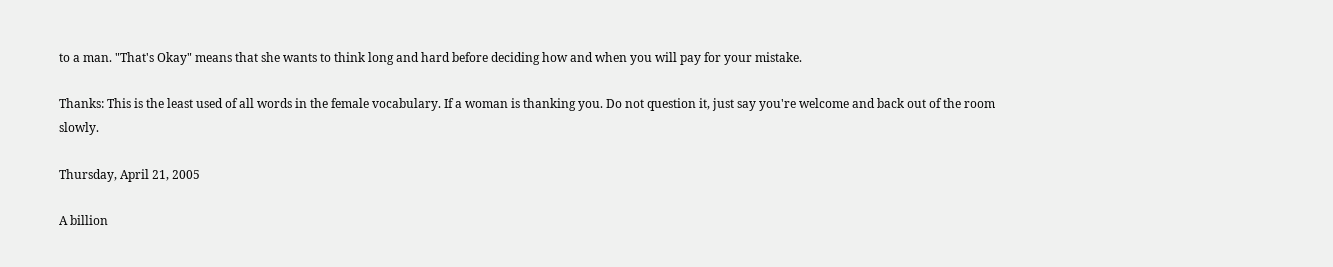to a man. "That's Okay" means that she wants to think long and hard before deciding how and when you will pay for your mistake.

Thanks: This is the least used of all words in the female vocabulary. If a woman is thanking you. Do not question it, just say you're welcome and back out of the room slowly.

Thursday, April 21, 2005

A billion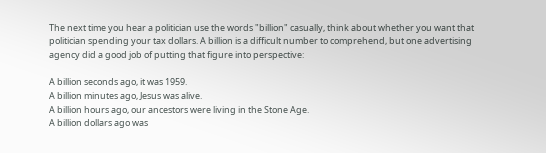The next time you hear a politician use the words "billion" casually, think about whether you want that politician spending your tax dollars. A billion is a difficult number to comprehend, but one advertising agency did a good job of putting that figure into perspective:

A billion seconds ago, it was 1959.
A billion minutes ago, Jesus was alive.
A billion hours ago, our ancestors were living in the Stone Age.
A billion dollars ago was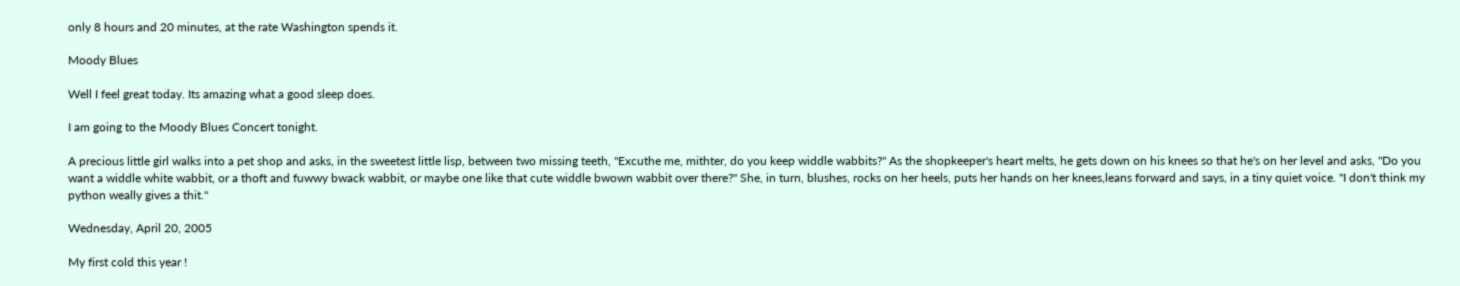only 8 hours and 20 minutes, at the rate Washington spends it.

Moody Blues

Well I feel great today. Its amazing what a good sleep does.

I am going to the Moody Blues Concert tonight.

A precious little girl walks into a pet shop and asks, in the sweetest little lisp, between two missing teeth, "Excuthe me, mithter, do you keep widdle wabbits?" As the shopkeeper's heart melts, he gets down on his knees so that he's on her level and asks, "Do you want a widdle white wabbit, or a thoft and fuwwy bwack wabbit, or maybe one like that cute widdle bwown wabbit over there?" She, in turn, blushes, rocks on her heels, puts her hands on her knees,leans forward and says, in a tiny quiet voice. "I don't think my python weally gives a thit."

Wednesday, April 20, 2005

My first cold this year !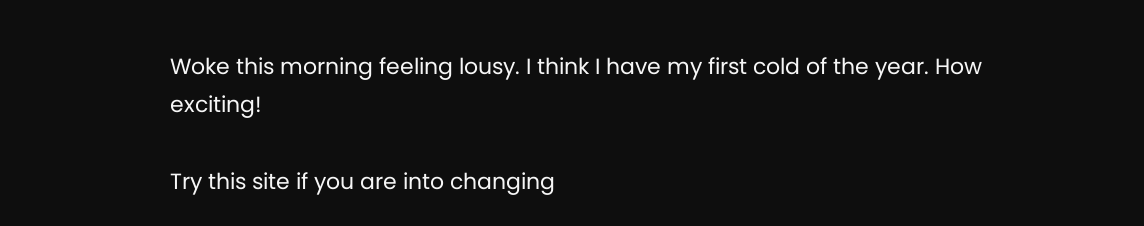Woke this morning feeling lousy. I think I have my first cold of the year. How exciting!

Try this site if you are into changing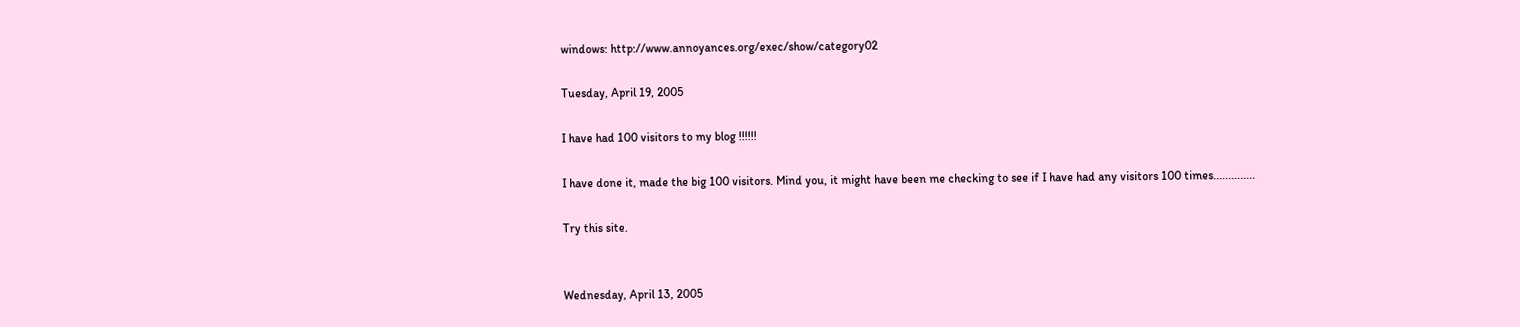windows: http://www.annoyances.org/exec/show/category02

Tuesday, April 19, 2005

I have had 100 visitors to my blog !!!!!!

I have done it, made the big 100 visitors. Mind you, it might have been me checking to see if I have had any visitors 100 times..............

Try this site.


Wednesday, April 13, 2005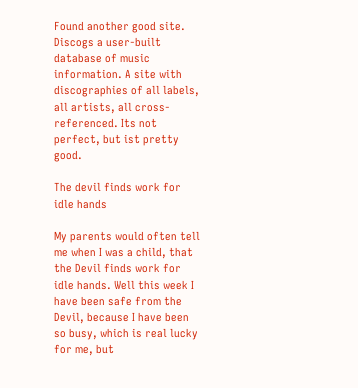Found another good site. Discogs a user-built database of music information. A site with discographies of all labels, all artists, all cross-referenced. Its not perfect, but ist pretty good.

The devil finds work for idle hands

My parents would often tell me when I was a child, that the Devil finds work for idle hands. Well this week I have been safe from the Devil, because I have been so busy, which is real lucky for me, but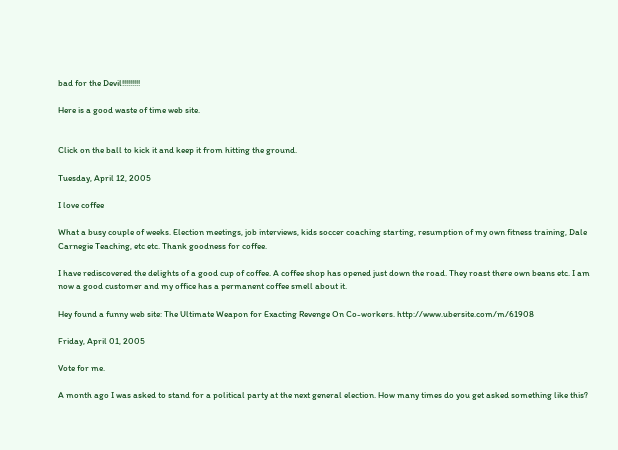bad for the Devil!!!!!!!!!

Here is a good waste of time web site.


Click on the ball to kick it and keep it from hitting the ground.

Tuesday, April 12, 2005

I love coffee

What a busy couple of weeks. Election meetings, job interviews, kids soccer coaching starting, resumption of my own fitness training, Dale Carnegie Teaching, etc etc. Thank goodness for coffee.

I have rediscovered the delights of a good cup of coffee. A coffee shop has opened just down the road. They roast there own beans etc. I am now a good customer and my office has a permanent coffee smell about it.

Hey found a funny web site: The Ultimate Weapon for Exacting Revenge On Co-workers. http://www.ubersite.com/m/61908

Friday, April 01, 2005

Vote for me.

A month ago I was asked to stand for a political party at the next general election. How many times do you get asked something like this?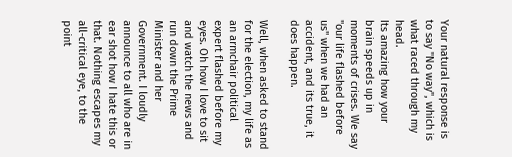Your natural response is to say "No way", which is what raced through my head.
Its amazing how your brain speeds up in moments of crises. We say "our life flashed before us" when we had an accident, and its true, it does happen.

Well, when asked to stand for the election, my life as an armchair political expert flashed before my eyes. Oh how I love to sit and watch the news and run down the Prime Minister and her Government. I loudly announce to all who are in ear shot how I hate this or that. Nothing escapes my all-critical eye, to the point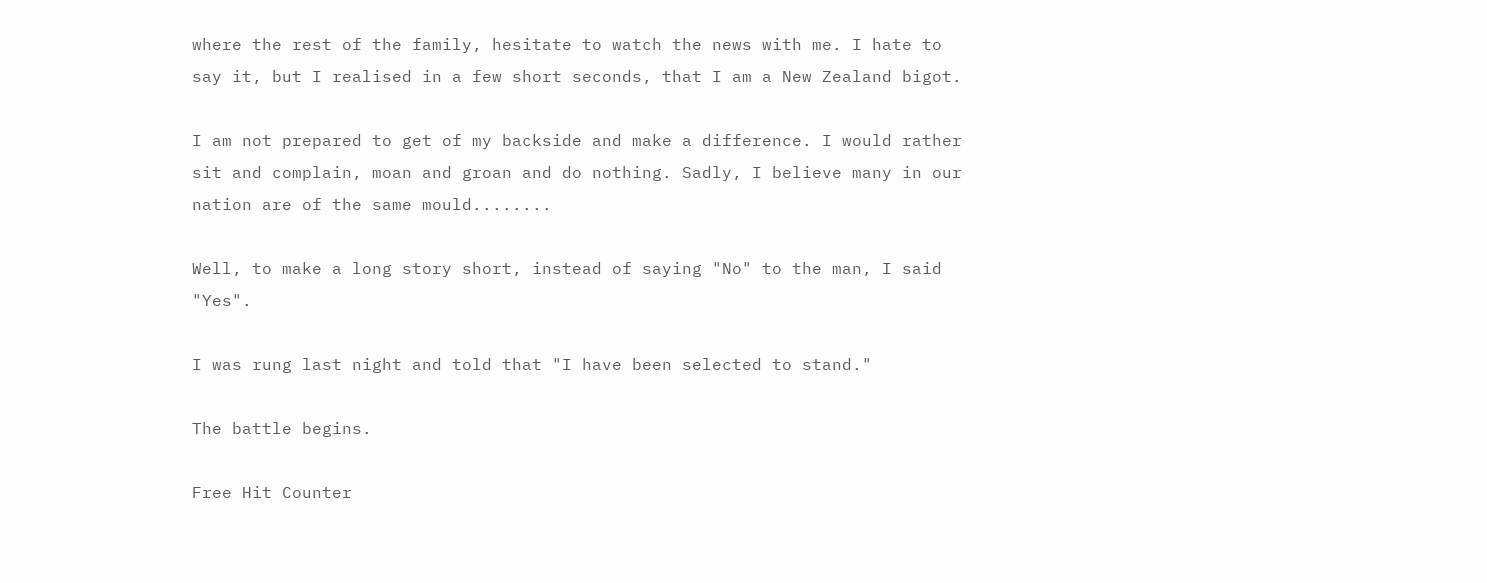where the rest of the family, hesitate to watch the news with me. I hate to say it, but I realised in a few short seconds, that I am a New Zealand bigot.

I am not prepared to get of my backside and make a difference. I would rather sit and complain, moan and groan and do nothing. Sadly, I believe many in our nation are of the same mould........

Well, to make a long story short, instead of saying "No" to the man, I said "Yes".

I was rung last night and told that "I have been selected to stand."

The battle begins.

Free Hit Counter